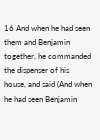16 And when he had seen them and Benjamin together, he commanded the dispenser of his house, and said (And when he had seen Benjamin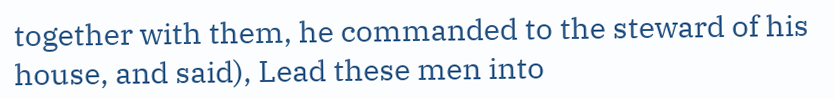together with them, he commanded to the steward of his house, and said), Lead these men into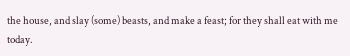the house, and slay (some) beasts, and make a feast; for they shall eat with me today.